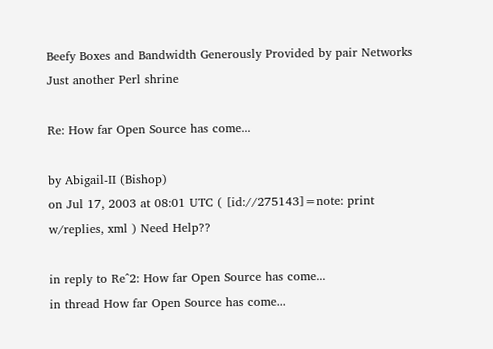Beefy Boxes and Bandwidth Generously Provided by pair Networks
Just another Perl shrine

Re: How far Open Source has come...

by Abigail-II (Bishop)
on Jul 17, 2003 at 08:01 UTC ( [id://275143]=note: print w/replies, xml ) Need Help??

in reply to Re^2: How far Open Source has come...
in thread How far Open Source has come...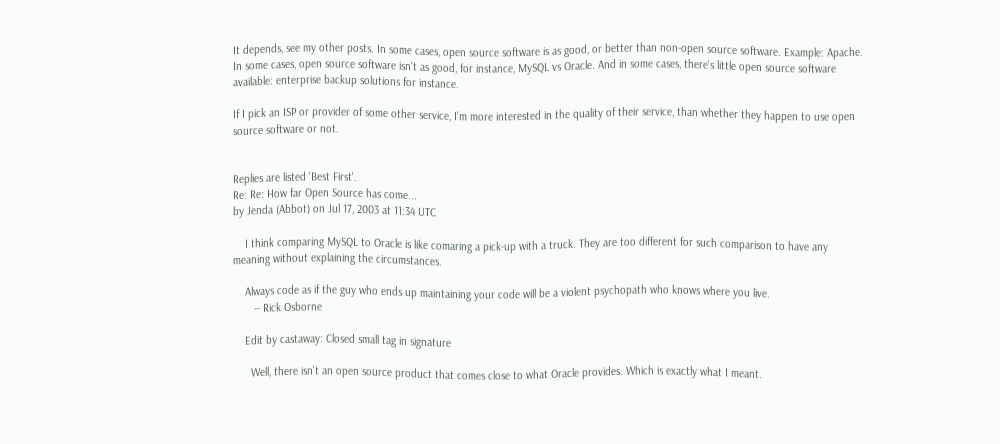It depends, see my other posts. In some cases, open source software is as good, or better than non-open source software. Example: Apache. In some cases, open source software isn't as good, for instance, MySQL vs Oracle. And in some cases, there's little open source software available: enterprise backup solutions for instance.

If I pick an ISP or provider of some other service, I'm more interested in the quality of their service, than whether they happen to use open source software or not.


Replies are listed 'Best First'.
Re: Re: How far Open Source has come...
by Jenda (Abbot) on Jul 17, 2003 at 11:34 UTC

    I think comparing MySQL to Oracle is like comaring a pick-up with a truck. They are too different for such comparison to have any meaning without explaining the circumstances.

    Always code as if the guy who ends up maintaining your code will be a violent psychopath who knows where you live.
       -- Rick Osborne

    Edit by castaway: Closed small tag in signature

      Well, there isn't an open source product that comes close to what Oracle provides. Which is exactly what I meant.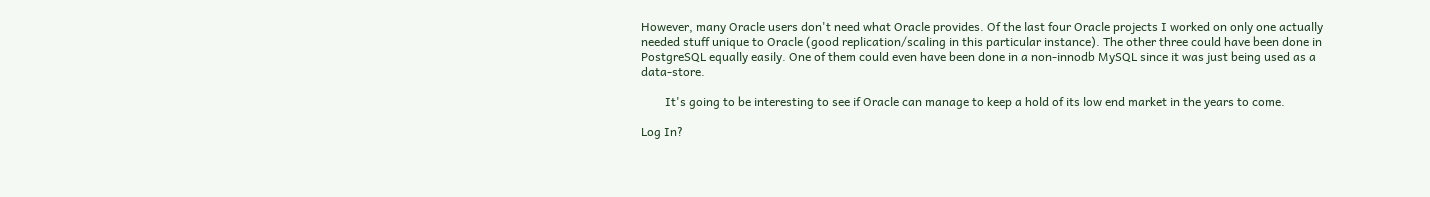However, many Oracle users don't need what Oracle provides. Of the last four Oracle projects I worked on only one actually needed stuff unique to Oracle (good replication/scaling in this particular instance). The other three could have been done in PostgreSQL equally easily. One of them could even have been done in a non-innodb MySQL since it was just being used as a data-store.

        It's going to be interesting to see if Oracle can manage to keep a hold of its low end market in the years to come.

Log In?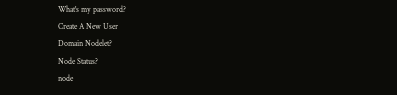What's my password?
Create A New User
Domain Nodelet?
Node Status?
node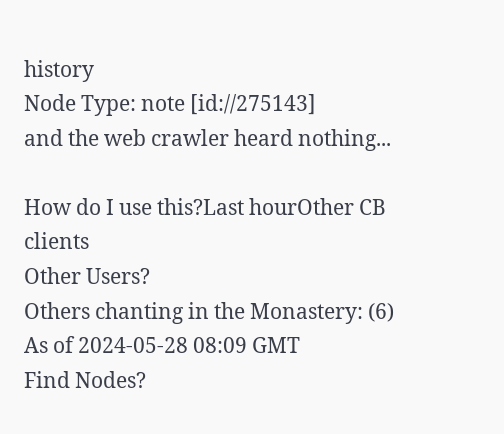history
Node Type: note [id://275143]
and the web crawler heard nothing...

How do I use this?Last hourOther CB clients
Other Users?
Others chanting in the Monastery: (6)
As of 2024-05-28 08:09 GMT
Find Nodes?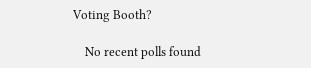Voting Booth?

    No recent polls found